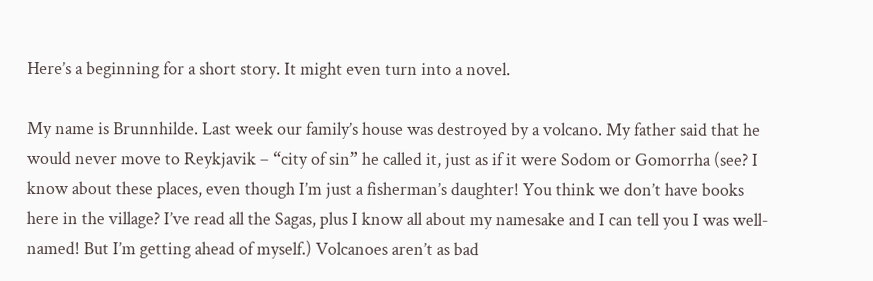Here’s a beginning for a short story. It might even turn into a novel.

My name is Brunnhilde. Last week our family’s house was destroyed by a volcano. My father said that he would never move to Reykjavik – “city of sin” he called it, just as if it were Sodom or Gomorrha (see? I know about these places, even though I’m just a fisherman’s daughter! You think we don’t have books here in the village? I’ve read all the Sagas, plus I know all about my namesake and I can tell you I was well-named! But I’m getting ahead of myself.) Volcanoes aren’t as bad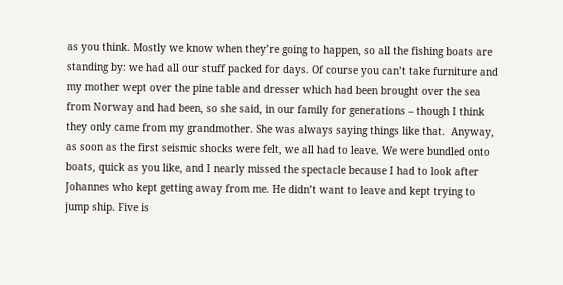as you think. Mostly we know when they’re going to happen, so all the fishing boats are standing by: we had all our stuff packed for days. Of course you can’t take furniture and my mother wept over the pine table and dresser which had been brought over the sea from Norway and had been, so she said, in our family for generations – though I think they only came from my grandmother. She was always saying things like that.  Anyway, as soon as the first seismic shocks were felt, we all had to leave. We were bundled onto boats, quick as you like, and I nearly missed the spectacle because I had to look after Johannes who kept getting away from me. He didn’t want to leave and kept trying to jump ship. Five is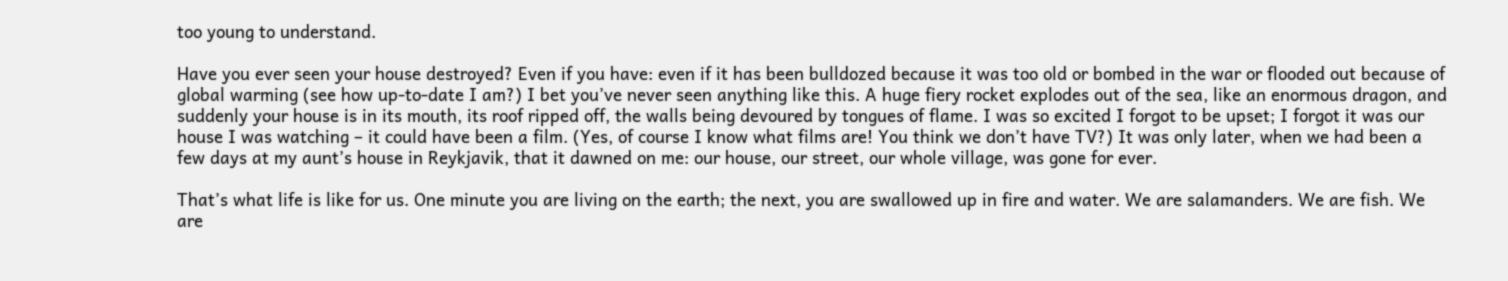too young to understand.

Have you ever seen your house destroyed? Even if you have: even if it has been bulldozed because it was too old or bombed in the war or flooded out because of global warming (see how up-to-date I am?) I bet you’ve never seen anything like this. A huge fiery rocket explodes out of the sea, like an enormous dragon, and suddenly your house is in its mouth, its roof ripped off, the walls being devoured by tongues of flame. I was so excited I forgot to be upset; I forgot it was our house I was watching – it could have been a film. (Yes, of course I know what films are! You think we don’t have TV?) It was only later, when we had been a few days at my aunt’s house in Reykjavik, that it dawned on me: our house, our street, our whole village, was gone for ever.

That’s what life is like for us. One minute you are living on the earth; the next, you are swallowed up in fire and water. We are salamanders. We are fish. We are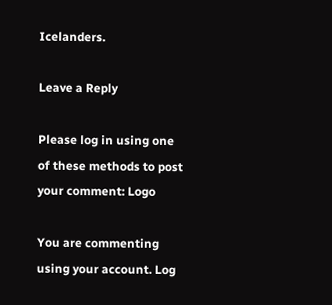Icelanders.

Leave a Reply

Please log in using one of these methods to post your comment: Logo

You are commenting using your account. Log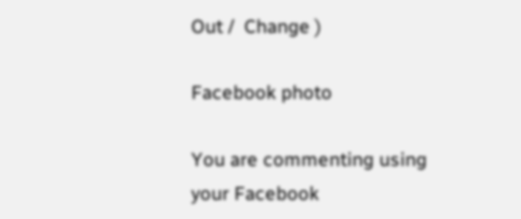Out /  Change )

Facebook photo

You are commenting using your Facebook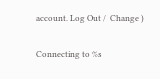account. Log Out /  Change )

Connecting to %s